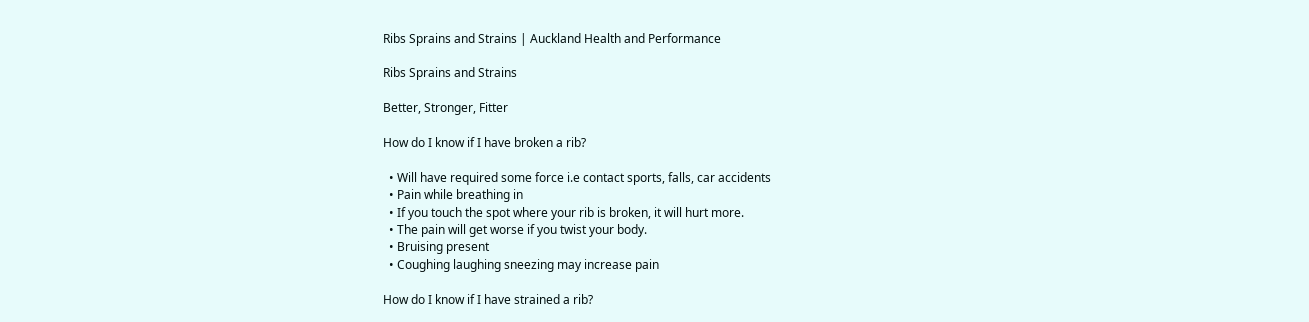Ribs Sprains and Strains | Auckland Health and Performance

Ribs Sprains and Strains

Better, Stronger, Fitter

How do I know if I have broken a rib?

  • Will have required some force i.e contact sports, falls, car accidents
  • Pain while breathing in
  • If you touch the spot where your rib is broken, it will hurt more.
  • The pain will get worse if you twist your body.
  • Bruising present
  • Coughing laughing sneezing may increase pain

How do I know if I have strained a rib?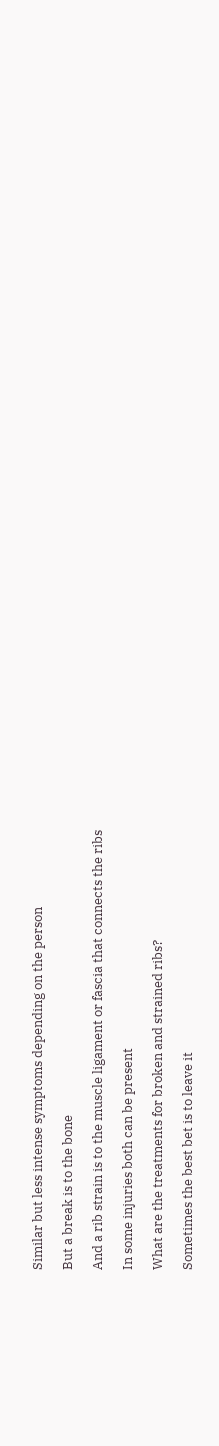Similar but less intense symptoms depending on the person

But a break is to the bone

And a rib strain is to the muscle ligament or fascia that connects the ribs

In some injuries both can be present

What are the treatments for broken and strained ribs?

Sometimes the best bet is to leave it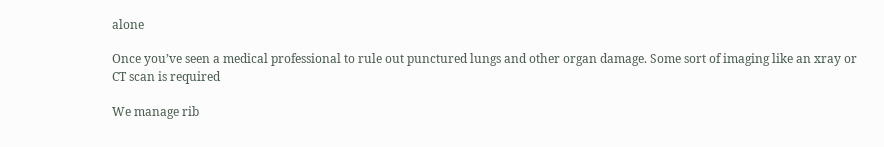alone

Once you’ve seen a medical professional to rule out punctured lungs and other organ damage. Some sort of imaging like an xray or CT scan is required

We manage rib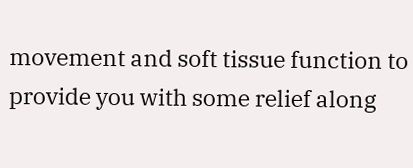movement and soft tissue function to provide you with some relief along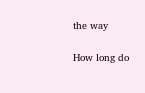the way

How long do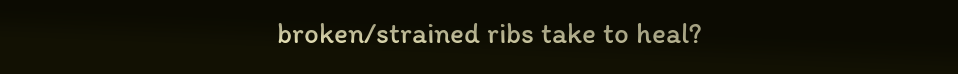broken/strained ribs take to heal?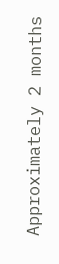Approximately 2 months